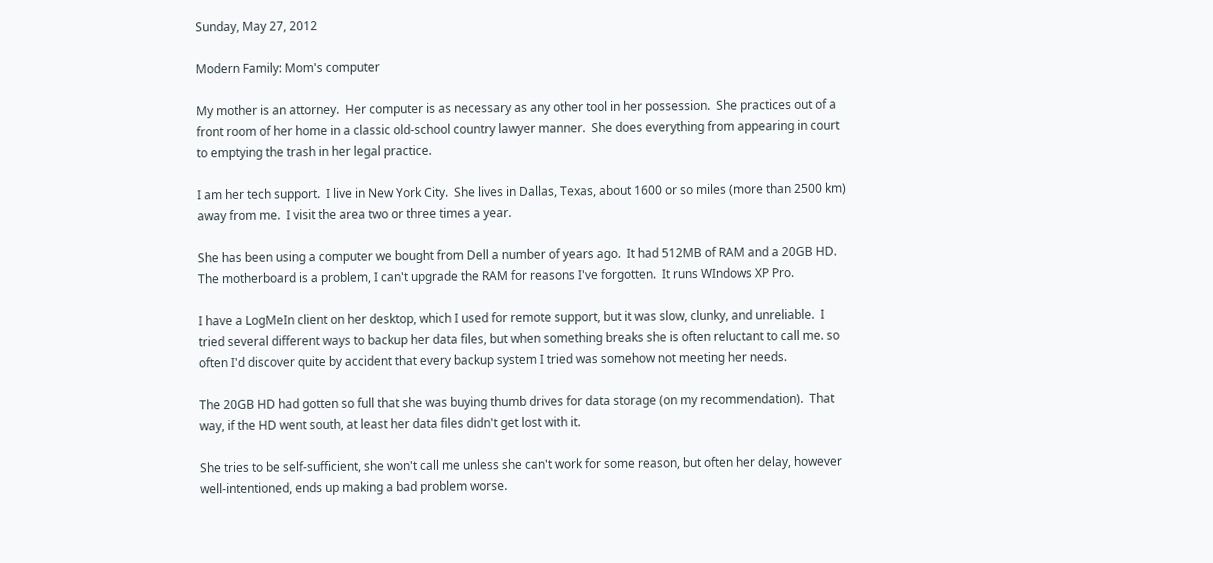Sunday, May 27, 2012

Modern Family: Mom's computer

My mother is an attorney.  Her computer is as necessary as any other tool in her possession.  She practices out of a front room of her home in a classic old-school country lawyer manner.  She does everything from appearing in court to emptying the trash in her legal practice.

I am her tech support.  I live in New York City.  She lives in Dallas, Texas, about 1600 or so miles (more than 2500 km) away from me.  I visit the area two or three times a year.

She has been using a computer we bought from Dell a number of years ago.  It had 512MB of RAM and a 20GB HD.  The motherboard is a problem, I can't upgrade the RAM for reasons I've forgotten.  It runs WIndows XP Pro.

I have a LogMeIn client on her desktop, which I used for remote support, but it was slow, clunky, and unreliable.  I tried several different ways to backup her data files, but when something breaks she is often reluctant to call me. so often I'd discover quite by accident that every backup system I tried was somehow not meeting her needs.

The 20GB HD had gotten so full that she was buying thumb drives for data storage (on my recommendation).  That way, if the HD went south, at least her data files didn't get lost with it.

She tries to be self-sufficient, she won't call me unless she can't work for some reason, but often her delay, however well-intentioned, ends up making a bad problem worse.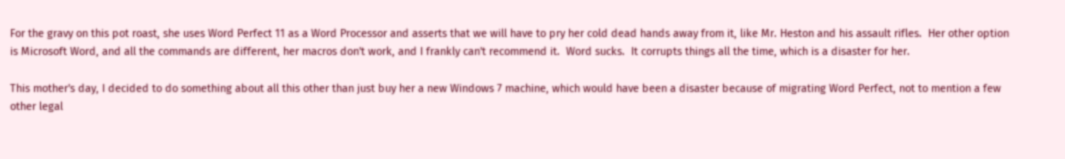For the gravy on this pot roast, she uses Word Perfect 11 as a Word Processor and asserts that we will have to pry her cold dead hands away from it, like Mr. Heston and his assault rifles.  Her other option is Microsoft Word, and all the commands are different, her macros don't work, and I frankly can't recommend it.  Word sucks.  It corrupts things all the time, which is a disaster for her.

This mother's day, I decided to do something about all this other than just buy her a new Windows 7 machine, which would have been a disaster because of migrating Word Perfect, not to mention a few other legal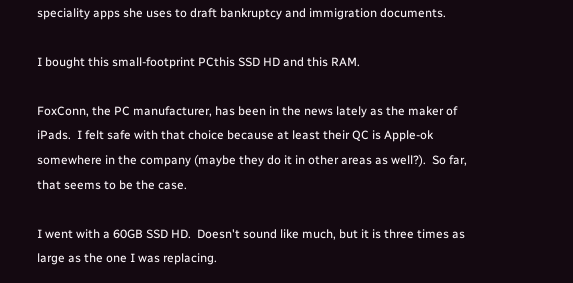speciality apps she uses to draft bankruptcy and immigration documents.

I bought this small-footprint PCthis SSD HD and this RAM.

FoxConn, the PC manufacturer, has been in the news lately as the maker of iPads.  I felt safe with that choice because at least their QC is Apple-ok somewhere in the company (maybe they do it in other areas as well?).  So far, that seems to be the case.

I went with a 60GB SSD HD.  Doesn't sound like much, but it is three times as large as the one I was replacing.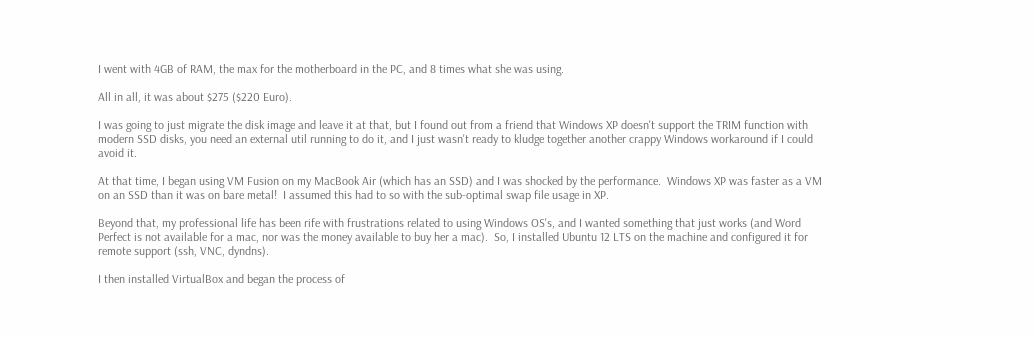I went with 4GB of RAM, the max for the motherboard in the PC, and 8 times what she was using.

All in all, it was about $275 ($220 Euro).

I was going to just migrate the disk image and leave it at that, but I found out from a friend that Windows XP doesn't support the TRIM function with modern SSD disks, you need an external util running to do it, and I just wasn't ready to kludge together another crappy Windows workaround if I could avoid it.

At that time, I began using VM Fusion on my MacBook Air (which has an SSD) and I was shocked by the performance.  Windows XP was faster as a VM on an SSD than it was on bare metal!  I assumed this had to so with the sub-optimal swap file usage in XP.

Beyond that, my professional life has been rife with frustrations related to using Windows OS's, and I wanted something that just works (and Word Perfect is not available for a mac, nor was the money available to buy her a mac).  So, I installed Ubuntu 12 LTS on the machine and configured it for remote support (ssh, VNC, dyndns).

I then installed VirtualBox and began the process of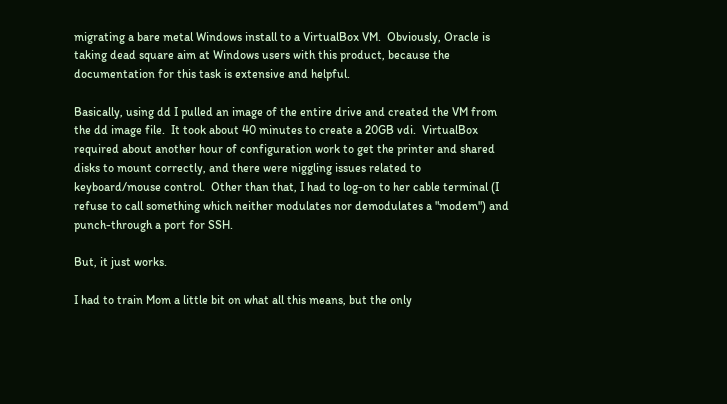migrating a bare metal Windows install to a VirtualBox VM.  Obviously, Oracle is taking dead square aim at Windows users with this product, because the documentation for this task is extensive and helpful.

Basically, using dd I pulled an image of the entire drive and created the VM from the dd image file.  It took about 40 minutes to create a 20GB vdi.  VirtualBox required about another hour of configuration work to get the printer and shared disks to mount correctly, and there were niggling issues related to keyboard/mouse control.  Other than that, I had to log-on to her cable terminal (I refuse to call something which neither modulates nor demodulates a "modem") and punch-through a port for SSH.

But, it just works.

I had to train Mom a little bit on what all this means, but the only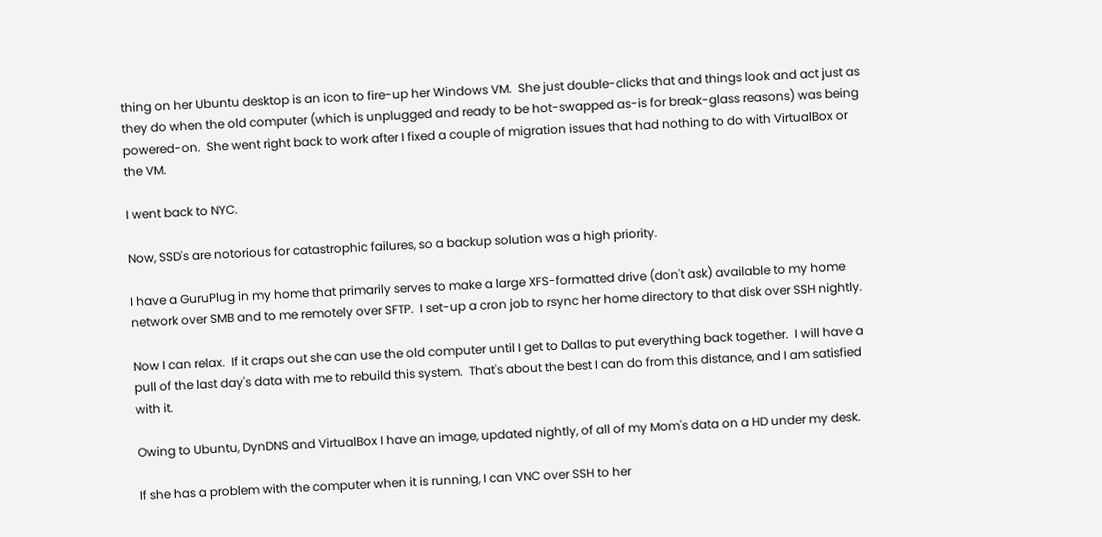thing on her Ubuntu desktop is an icon to fire-up her Windows VM.  She just double-clicks that and things look and act just as they do when the old computer (which is unplugged and ready to be hot-swapped as-is for break-glass reasons) was being powered-on.  She went right back to work after I fixed a couple of migration issues that had nothing to do with VirtualBox or the VM.

I went back to NYC.

Now, SSD's are notorious for catastrophic failures, so a backup solution was a high priority.

I have a GuruPlug in my home that primarily serves to make a large XFS-formatted drive (don't ask) available to my home network over SMB and to me remotely over SFTP.  I set-up a cron job to rsync her home directory to that disk over SSH nightly.

Now I can relax.  If it craps out she can use the old computer until I get to Dallas to put everything back together.  I will have a pull of the last day's data with me to rebuild this system.  That's about the best I can do from this distance, and I am satisfied with it.

Owing to Ubuntu, DynDNS and VirtualBox I have an image, updated nightly, of all of my Mom's data on a HD under my desk.

If she has a problem with the computer when it is running, I can VNC over SSH to her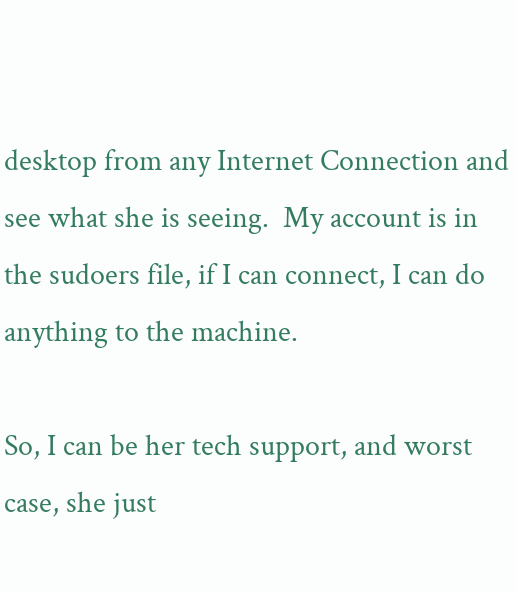desktop from any Internet Connection and see what she is seeing.  My account is in the sudoers file, if I can connect, I can do anything to the machine.

So, I can be her tech support, and worst case, she just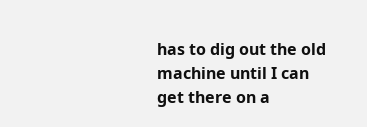has to dig out the old machine until I can get there on a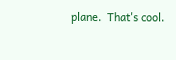plane.  That's cool.